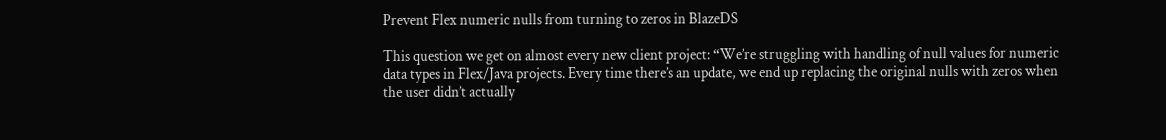Prevent Flex numeric nulls from turning to zeros in BlazeDS

This question we get on almost every new client project: “We’re struggling with handling of null values for numeric data types in Flex/Java projects. Every time there’s an update, we end up replacing the original nulls with zeros when the user didn’t actually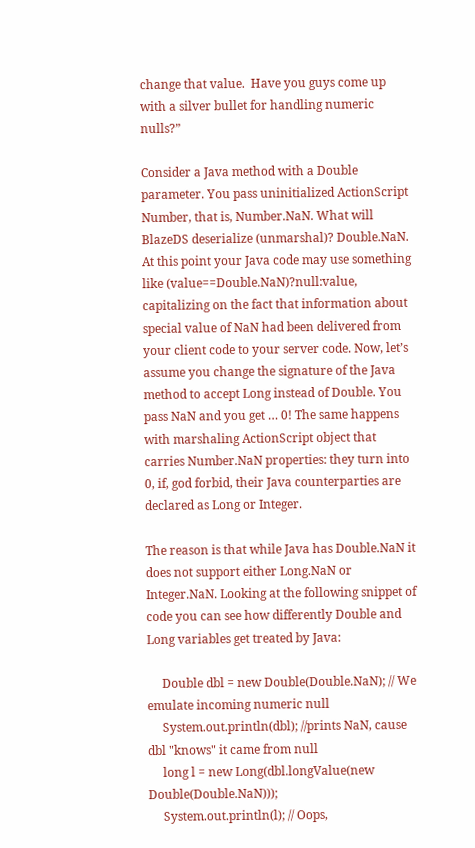change that value.  Have you guys come up with a silver bullet for handling numeric nulls?”

Consider a Java method with a Double parameter. You pass uninitialized ActionScript Number, that is, Number.NaN. What will BlazeDS deserialize (unmarshal)? Double.NaN. At this point your Java code may use something like (value==Double.NaN)?null:value, capitalizing on the fact that information about special value of NaN had been delivered from your client code to your server code. Now, let’s assume you change the signature of the Java method to accept Long instead of Double. You pass NaN and you get … 0! The same happens with marshaling ActionScript object that carries Number.NaN properties: they turn into 0, if, god forbid, their Java counterparties are declared as Long or Integer.

The reason is that while Java has Double.NaN it does not support either Long.NaN or Integer.NaN. Looking at the following snippet of code you can see how differently Double and Long variables get treated by Java:

     Double dbl = new Double(Double.NaN); // We emulate incoming numeric null
     System.out.println(dbl); //prints NaN, cause dbl "knows" it came from null
     long l = new Long(dbl.longValue(new Double(Double.NaN)));
     System.out.println(l); // Oops,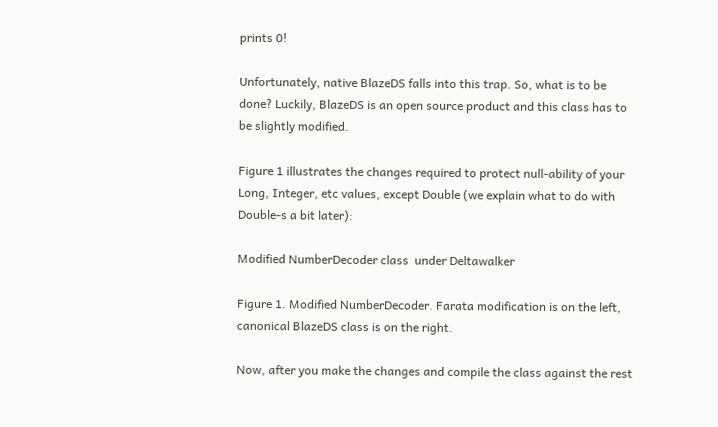prints 0!

Unfortunately, native BlazeDS falls into this trap. So, what is to be done? Luckily, BlazeDS is an open source product and this class has to be slightly modified.

Figure 1 illustrates the changes required to protect null-ability of your Long, Integer, etc values, except Double (we explain what to do with Double-s a bit later):

Modified NumberDecoder class  under Deltawalker

Figure 1. Modified NumberDecoder. Farata modification is on the left, canonical BlazeDS class is on the right.

Now, after you make the changes and compile the class against the rest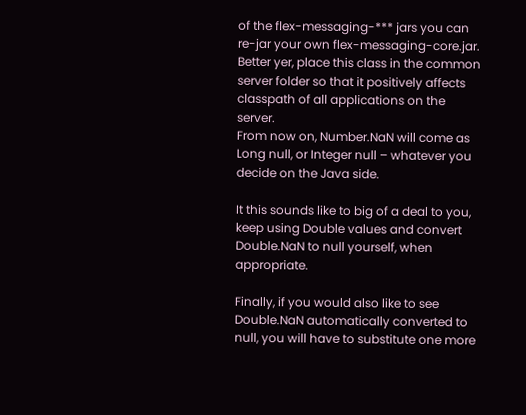of the flex-messaging-*** jars you can re-jar your own flex-messaging-core.jar.
Better yer, place this class in the common server folder so that it positively affects classpath of all applications on the server.
From now on, Number.NaN will come as Long null, or Integer null – whatever you decide on the Java side.

It this sounds like to big of a deal to you, keep using Double values and convert Double.NaN to null yourself, when appropriate.

Finally, if you would also like to see Double.NaN automatically converted to null, you will have to substitute one more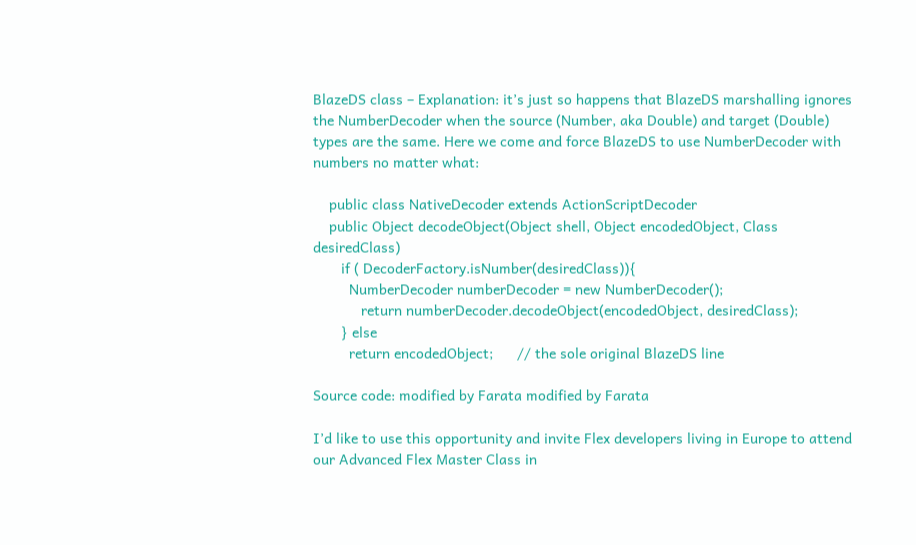BlazeDS class – Explanation: it’s just so happens that BlazeDS marshalling ignores the NumberDecoder when the source (Number, aka Double) and target (Double) types are the same. Here we come and force BlazeDS to use NumberDecoder with numbers no matter what:

    public class NativeDecoder extends ActionScriptDecoder
    public Object decodeObject(Object shell, Object encodedObject, Class desiredClass)
       if ( DecoderFactory.isNumber(desiredClass)){
         NumberDecoder numberDecoder = new NumberDecoder();
            return numberDecoder.decodeObject(encodedObject, desiredClass);
       } else
         return encodedObject;      // the sole original BlazeDS line

Source code: modified by Farata modified by Farata

I’d like to use this opportunity and invite Flex developers living in Europe to attend our Advanced Flex Master Class in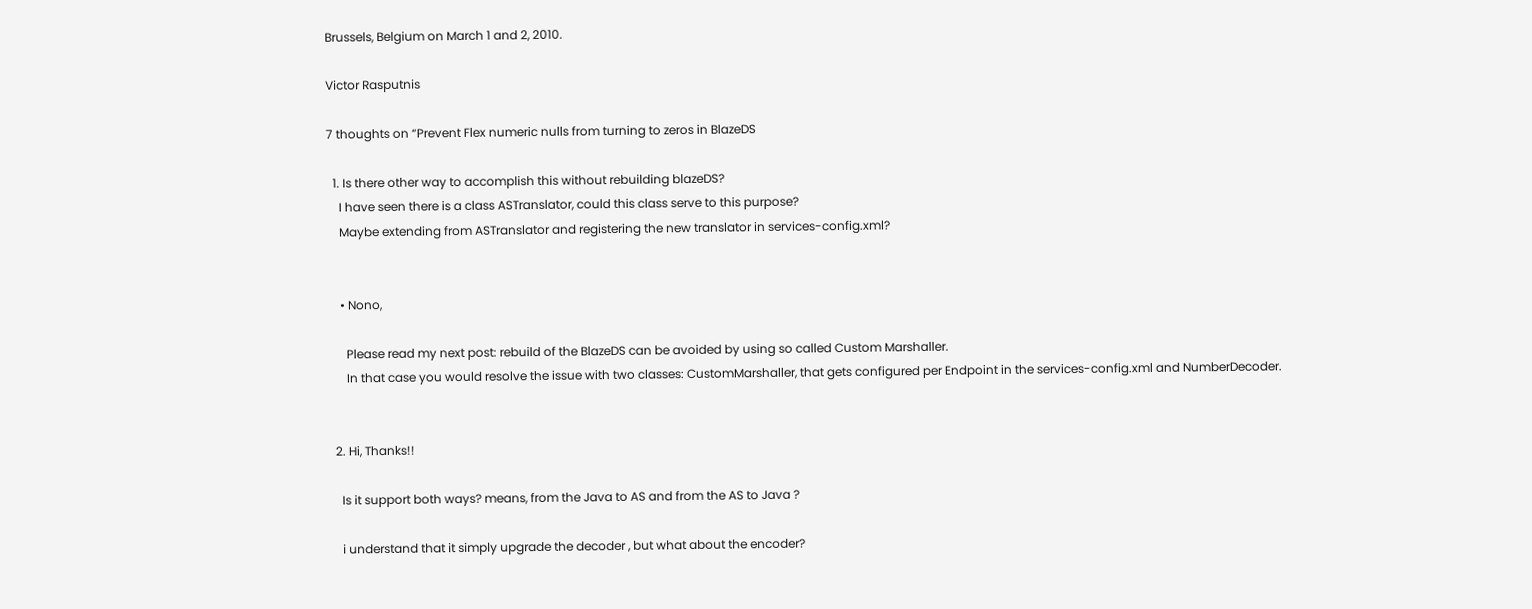Brussels, Belgium on March 1 and 2, 2010.

Victor Rasputnis

7 thoughts on “Prevent Flex numeric nulls from turning to zeros in BlazeDS

  1. Is there other way to accomplish this without rebuilding blazeDS?
    I have seen there is a class ASTranslator, could this class serve to this purpose?
    Maybe extending from ASTranslator and registering the new translator in services-config.xml?


    • Nono,

      Please read my next post: rebuild of the BlazeDS can be avoided by using so called Custom Marshaller.
      In that case you would resolve the issue with two classes: CustomMarshaller, that gets configured per Endpoint in the services-config.xml and NumberDecoder.


  2. Hi, Thanks!!

    Is it support both ways? means, from the Java to AS and from the AS to Java ?

    i understand that it simply upgrade the decoder , but what about the encoder?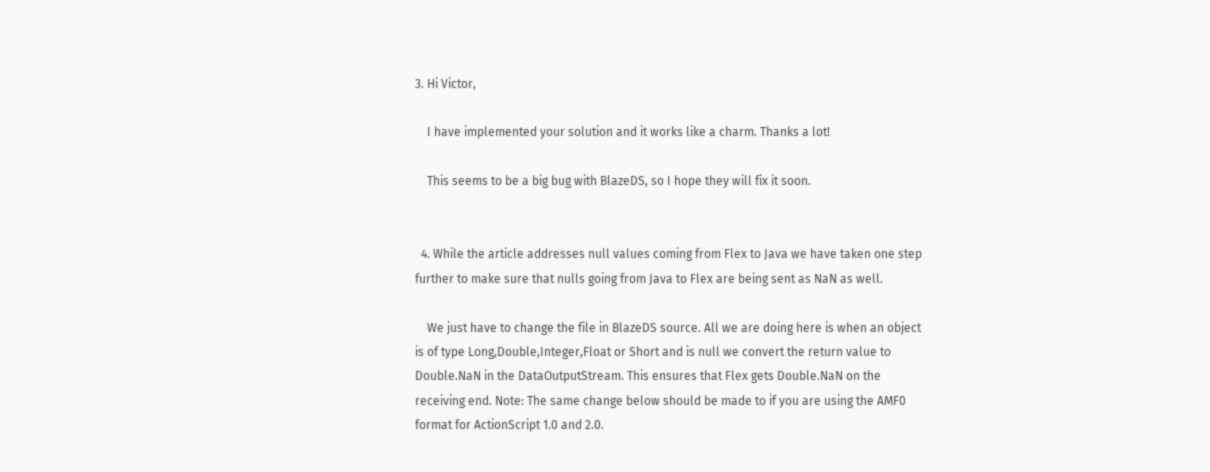3. Hi Victor,

    I have implemented your solution and it works like a charm. Thanks a lot!

    This seems to be a big bug with BlazeDS, so I hope they will fix it soon.


  4. While the article addresses null values coming from Flex to Java we have taken one step further to make sure that nulls going from Java to Flex are being sent as NaN as well.

    We just have to change the file in BlazeDS source. All we are doing here is when an object is of type Long,Double,Integer,Float or Short and is null we convert the return value to Double.NaN in the DataOutputStream. This ensures that Flex gets Double.NaN on the receiving end. Note: The same change below should be made to if you are using the AMF0 format for ActionScript 1.0 and 2.0.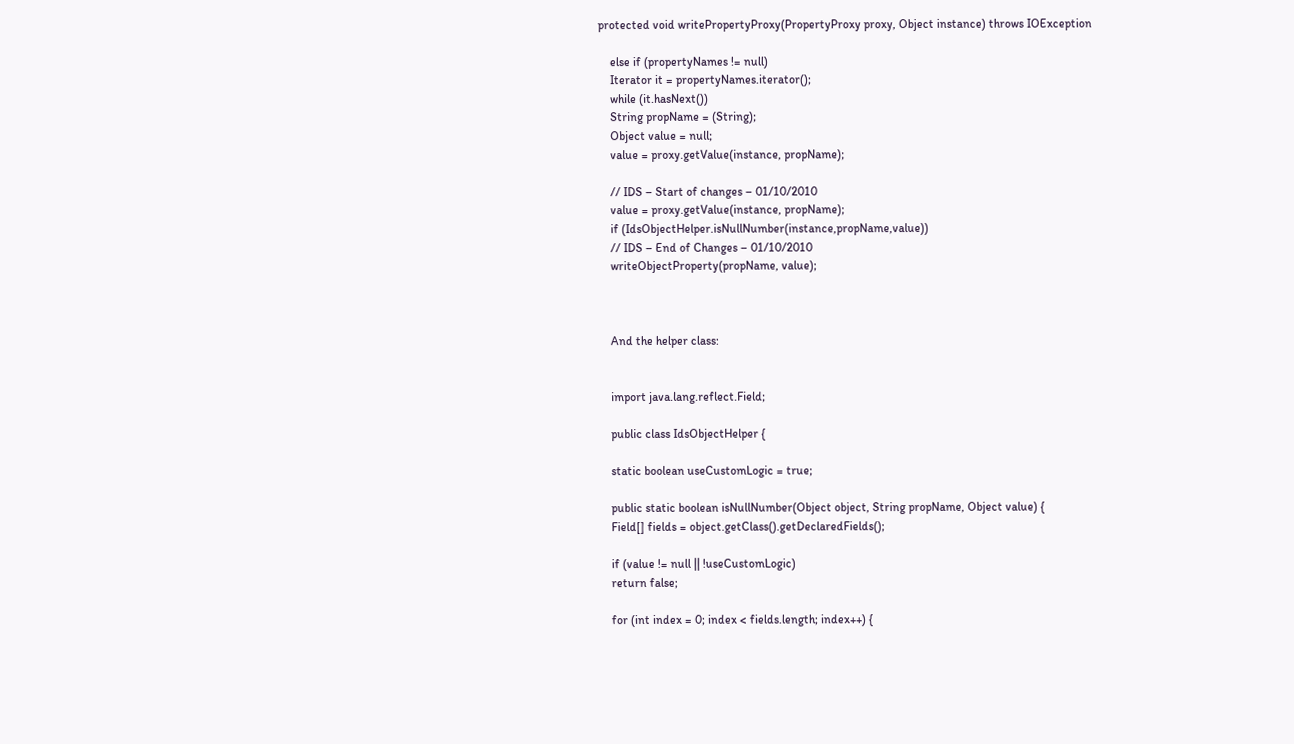protected void writePropertyProxy(PropertyProxy proxy, Object instance) throws IOException

    else if (propertyNames != null)
    Iterator it = propertyNames.iterator();
    while (it.hasNext())
    String propName = (String);
    Object value = null;
    value = proxy.getValue(instance, propName);

    // IDS – Start of changes – 01/10/2010
    value = proxy.getValue(instance, propName);
    if (IdsObjectHelper.isNullNumber(instance,propName,value))
    // IDS – End of Changes – 01/10/2010
    writeObjectProperty(propName, value);



    And the helper class:


    import java.lang.reflect.Field;

    public class IdsObjectHelper {

    static boolean useCustomLogic = true;

    public static boolean isNullNumber(Object object, String propName, Object value) {
    Field[] fields = object.getClass().getDeclaredFields();

    if (value != null || !useCustomLogic)
    return false;

    for (int index = 0; index < fields.length; index++) {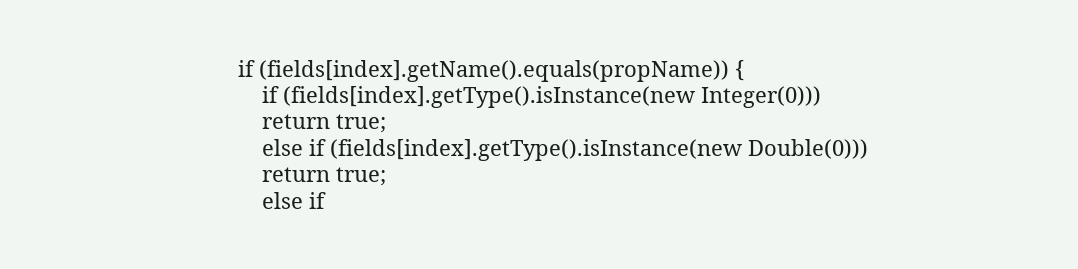if (fields[index].getName().equals(propName)) {
    if (fields[index].getType().isInstance(new Integer(0)))
    return true;
    else if (fields[index].getType().isInstance(new Double(0)))
    return true;
    else if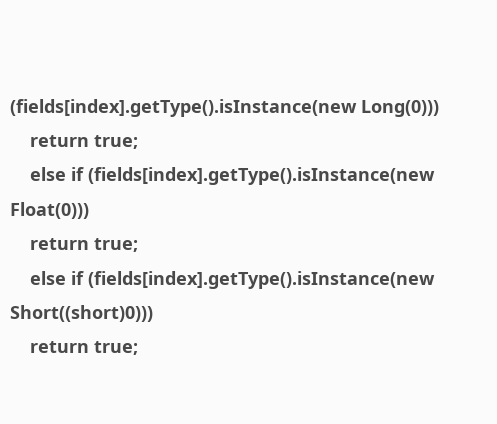(fields[index].getType().isInstance(new Long(0)))
    return true;
    else if (fields[index].getType().isInstance(new Float(0)))
    return true;
    else if (fields[index].getType().isInstance(new Short((short)0)))
    return true;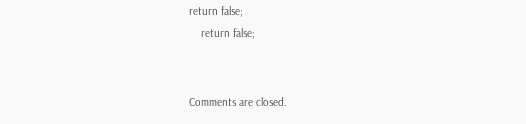return false;
    return false;


Comments are closed.